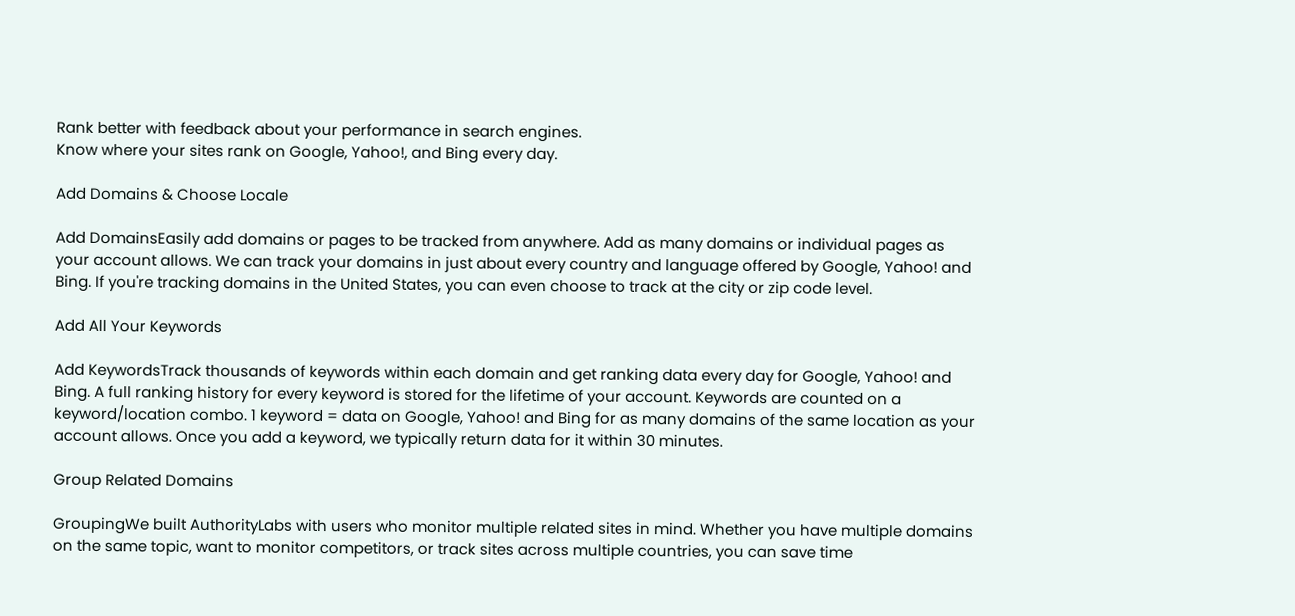Rank better with feedback about your performance in search engines.
Know where your sites rank on Google, Yahoo!, and Bing every day.

Add Domains & Choose Locale

Add DomainsEasily add domains or pages to be tracked from anywhere. Add as many domains or individual pages as your account allows. We can track your domains in just about every country and language offered by Google, Yahoo! and Bing. If you're tracking domains in the United States, you can even choose to track at the city or zip code level.

Add All Your Keywords

Add KeywordsTrack thousands of keywords within each domain and get ranking data every day for Google, Yahoo! and Bing. A full ranking history for every keyword is stored for the lifetime of your account. Keywords are counted on a keyword/location combo. 1 keyword = data on Google, Yahoo! and Bing for as many domains of the same location as your account allows. Once you add a keyword, we typically return data for it within 30 minutes.

Group Related Domains

GroupingWe built AuthorityLabs with users who monitor multiple related sites in mind. Whether you have multiple domains on the same topic, want to monitor competitors, or track sites across multiple countries, you can save time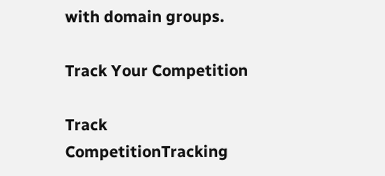with domain groups.

Track Your Competition

Track CompetitionTracking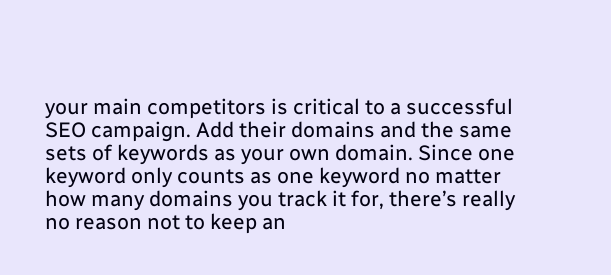your main competitors is critical to a successful SEO campaign. Add their domains and the same sets of keywords as your own domain. Since one keyword only counts as one keyword no matter how many domains you track it for, there’s really no reason not to keep an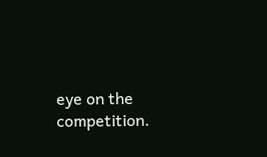eye on the competition.